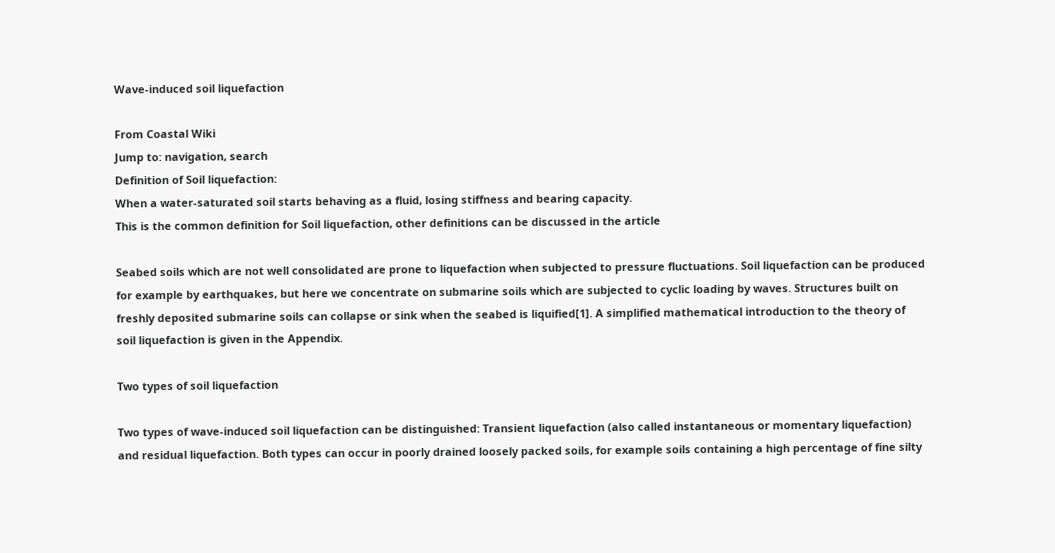Wave-induced soil liquefaction

From Coastal Wiki
Jump to: navigation, search
Definition of Soil liquefaction:
When a water-saturated soil starts behaving as a fluid, losing stiffness and bearing capacity.
This is the common definition for Soil liquefaction, other definitions can be discussed in the article

Seabed soils which are not well consolidated are prone to liquefaction when subjected to pressure fluctuations. Soil liquefaction can be produced for example by earthquakes, but here we concentrate on submarine soils which are subjected to cyclic loading by waves. Structures built on freshly deposited submarine soils can collapse or sink when the seabed is liquified[1]. A simplified mathematical introduction to the theory of soil liquefaction is given in the Appendix.

Two types of soil liquefaction

Two types of wave-induced soil liquefaction can be distinguished: Transient liquefaction (also called instantaneous or momentary liquefaction) and residual liquefaction. Both types can occur in poorly drained loosely packed soils, for example soils containing a high percentage of fine silty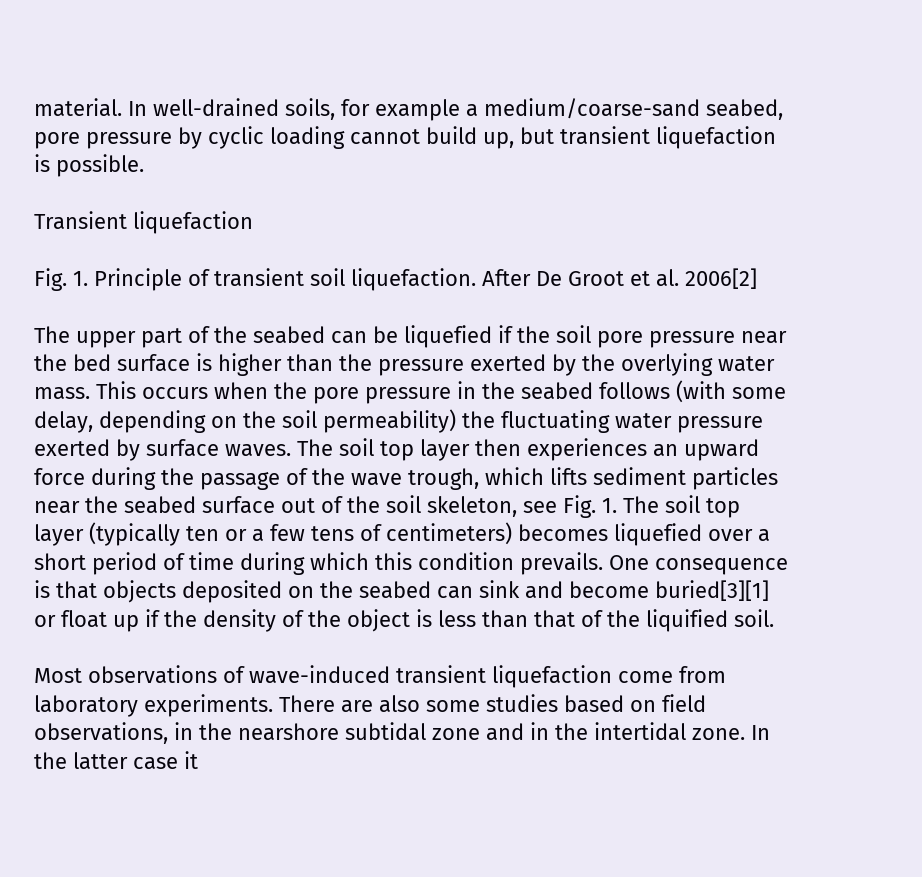material. In well-drained soils, for example a medium/coarse-sand seabed, pore pressure by cyclic loading cannot build up, but transient liquefaction is possible.

Transient liquefaction

Fig. 1. Principle of transient soil liquefaction. After De Groot et al. 2006[2]

The upper part of the seabed can be liquefied if the soil pore pressure near the bed surface is higher than the pressure exerted by the overlying water mass. This occurs when the pore pressure in the seabed follows (with some delay, depending on the soil permeability) the fluctuating water pressure exerted by surface waves. The soil top layer then experiences an upward force during the passage of the wave trough, which lifts sediment particles near the seabed surface out of the soil skeleton, see Fig. 1. The soil top layer (typically ten or a few tens of centimeters) becomes liquefied over a short period of time during which this condition prevails. One consequence is that objects deposited on the seabed can sink and become buried[3][1] or float up if the density of the object is less than that of the liquified soil.

Most observations of wave-induced transient liquefaction come from laboratory experiments. There are also some studies based on field observations, in the nearshore subtidal zone and in the intertidal zone. In the latter case it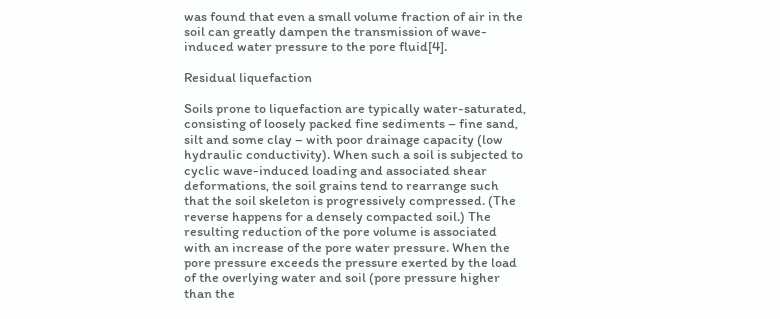was found that even a small volume fraction of air in the soil can greatly dampen the transmission of wave-induced water pressure to the pore fluid[4].

Residual liquefaction

Soils prone to liquefaction are typically water-saturated, consisting of loosely packed fine sediments – fine sand, silt and some clay – with poor drainage capacity (low hydraulic conductivity). When such a soil is subjected to cyclic wave-induced loading and associated shear deformations, the soil grains tend to rearrange such that the soil skeleton is progressively compressed. (The reverse happens for a densely compacted soil.) The resulting reduction of the pore volume is associated with an increase of the pore water pressure. When the pore pressure exceeds the pressure exerted by the load of the overlying water and soil (pore pressure higher than the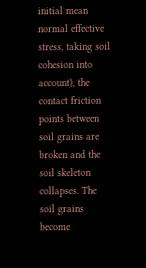initial mean normal effective stress, taking soil cohesion into account), the contact friction points between soil grains are broken and the soil skeleton collapses. The soil grains become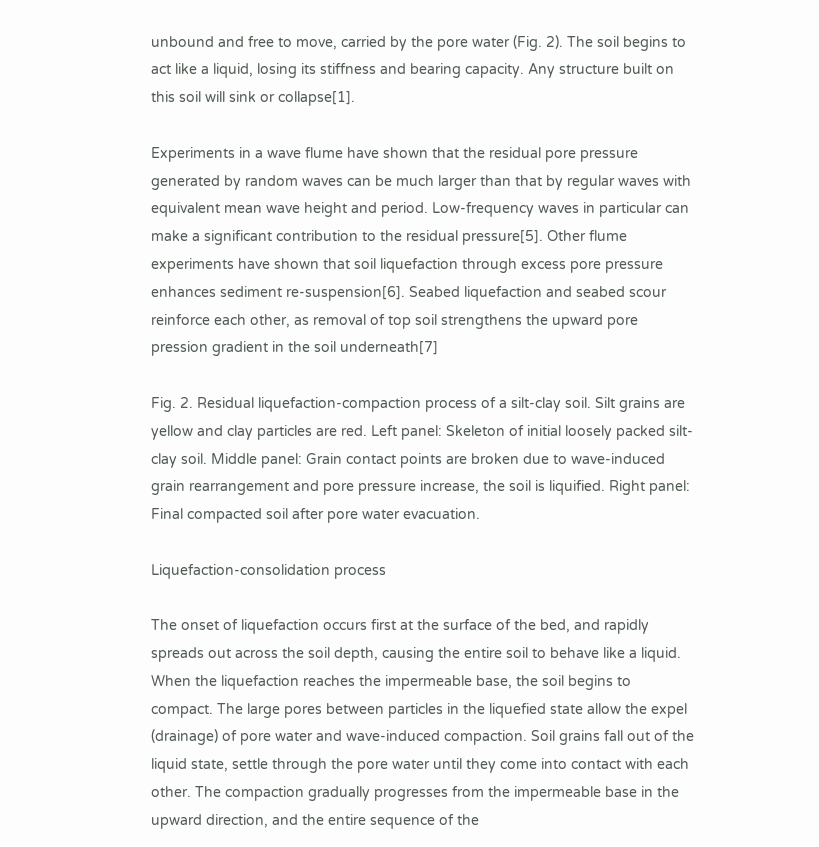unbound and free to move, carried by the pore water (Fig. 2). The soil begins to act like a liquid, losing its stiffness and bearing capacity. Any structure built on this soil will sink or collapse[1].

Experiments in a wave flume have shown that the residual pore pressure generated by random waves can be much larger than that by regular waves with equivalent mean wave height and period. Low-frequency waves in particular can make a significant contribution to the residual pressure[5]. Other flume experiments have shown that soil liquefaction through excess pore pressure enhances sediment re-suspension[6]. Seabed liquefaction and seabed scour reinforce each other, as removal of top soil strengthens the upward pore pression gradient in the soil underneath[7]

Fig. 2. Residual liquefaction-compaction process of a silt-clay soil. Silt grains are yellow and clay particles are red. Left panel: Skeleton of initial loosely packed silt-clay soil. Middle panel: Grain contact points are broken due to wave-induced grain rearrangement and pore pressure increase, the soil is liquified. Right panel: Final compacted soil after pore water evacuation.

Liquefaction-consolidation process

The onset of liquefaction occurs first at the surface of the bed, and rapidly spreads out across the soil depth, causing the entire soil to behave like a liquid. When the liquefaction reaches the impermeable base, the soil begins to compact. The large pores between particles in the liquefied state allow the expel (drainage) of pore water and wave-induced compaction. Soil grains fall out of the liquid state, settle through the pore water until they come into contact with each other. The compaction gradually progresses from the impermeable base in the upward direction, and the entire sequence of the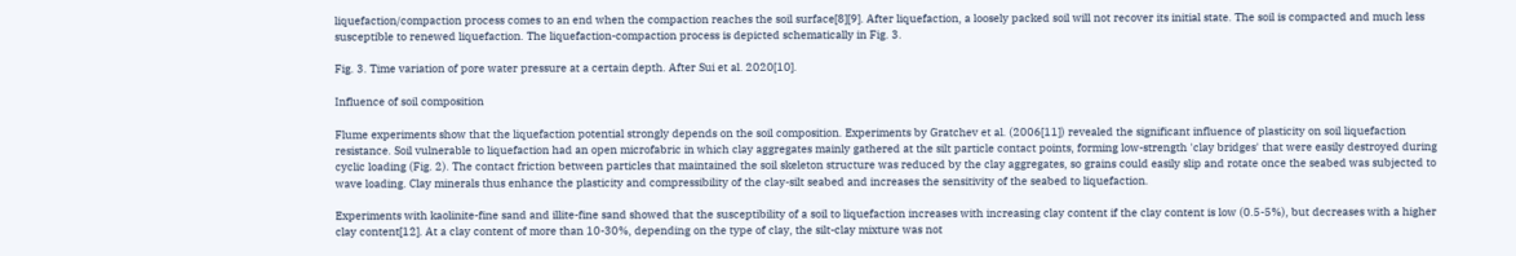liquefaction/compaction process comes to an end when the compaction reaches the soil surface[8][9]. After liquefaction, a loosely packed soil will not recover its initial state. The soil is compacted and much less susceptible to renewed liquefaction. The liquefaction-compaction process is depicted schematically in Fig. 3.

Fig. 3. Time variation of pore water pressure at a certain depth. After Sui et al. 2020[10].

Influence of soil composition

Flume experiments show that the liquefaction potential strongly depends on the soil composition. Experiments by Gratchev et al. (2006[11]) revealed the significant influence of plasticity on soil liquefaction resistance. Soil vulnerable to liquefaction had an open microfabric in which clay aggregates mainly gathered at the silt particle contact points, forming low-strength 'clay bridges' that were easily destroyed during cyclic loading (Fig. 2). The contact friction between particles that maintained the soil skeleton structure was reduced by the clay aggregates, so grains could easily slip and rotate once the seabed was subjected to wave loading. Clay minerals thus enhance the plasticity and compressibility of the clay-silt seabed and increases the sensitivity of the seabed to liquefaction.

Experiments with kaolinite-fine sand and illite-fine sand showed that the susceptibility of a soil to liquefaction increases with increasing clay content if the clay content is low (0.5-5%), but decreases with a higher clay content[12]. At a clay content of more than 10-30%, depending on the type of clay, the silt-clay mixture was not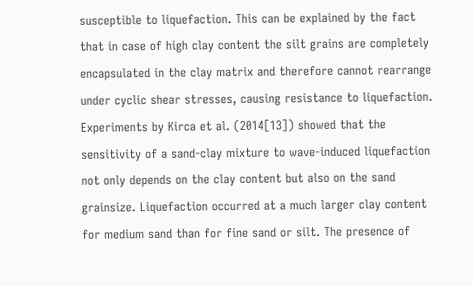susceptible to liquefaction. This can be explained by the fact that in case of high clay content the silt grains are completely encapsulated in the clay matrix and therefore cannot rearrange under cyclic shear stresses, causing resistance to liquefaction. Experiments by Kirca et al. (2014[13]) showed that the sensitivity of a sand-clay mixture to wave-induced liquefaction not only depends on the clay content but also on the sand grainsize. Liquefaction occurred at a much larger clay content for medium sand than for fine sand or silt. The presence of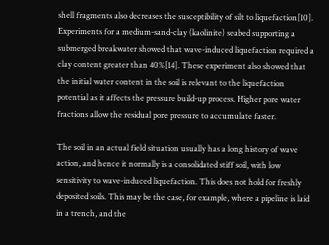shell fragments also decreases the susceptibility of silt to liquefaction[10]. Experiments for a medium-sand-clay (kaolinite) seabed supporting a submerged breakwater showed that wave-induced liquefaction required a clay content greater than 40%[14]. These experiment also showed that the initial water content in the soil is relevant to the liquefaction potential as it affects the pressure build-up process. Higher pore water fractions allow the residual pore pressure to accumulate faster.

The soil in an actual field situation usually has a long history of wave action, and hence it normally is a consolidated stiff soil, with low sensitivity to wave-induced liquefaction. This does not hold for freshly deposited soils. This may be the case, for example, where a pipeline is laid in a trench, and the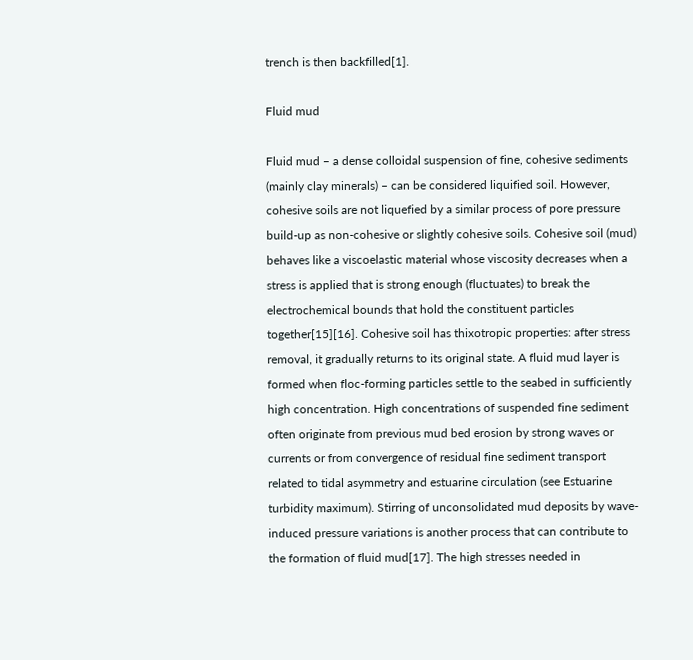trench is then backfilled[1].

Fluid mud

Fluid mud – a dense colloidal suspension of fine, cohesive sediments (mainly clay minerals) – can be considered liquified soil. However, cohesive soils are not liquefied by a similar process of pore pressure build-up as non-cohesive or slightly cohesive soils. Cohesive soil (mud) behaves like a viscoelastic material whose viscosity decreases when a stress is applied that is strong enough (fluctuates) to break the electrochemical bounds that hold the constituent particles together[15][16]. Cohesive soil has thixotropic properties: after stress removal, it gradually returns to its original state. A fluid mud layer is formed when floc-forming particles settle to the seabed in sufficiently high concentration. High concentrations of suspended fine sediment often originate from previous mud bed erosion by strong waves or currents or from convergence of residual fine sediment transport related to tidal asymmetry and estuarine circulation (see Estuarine turbidity maximum). Stirring of unconsolidated mud deposits by wave-induced pressure variations is another process that can contribute to the formation of fluid mud[17]. The high stresses needed in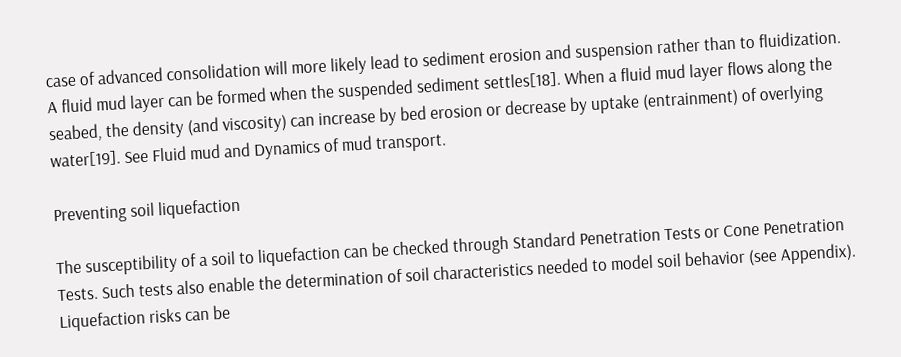case of advanced consolidation will more likely lead to sediment erosion and suspension rather than to fluidization. A fluid mud layer can be formed when the suspended sediment settles[18]. When a fluid mud layer flows along the seabed, the density (and viscosity) can increase by bed erosion or decrease by uptake (entrainment) of overlying water[19]. See Fluid mud and Dynamics of mud transport.

Preventing soil liquefaction

The susceptibility of a soil to liquefaction can be checked through Standard Penetration Tests or Cone Penetration Tests. Such tests also enable the determination of soil characteristics needed to model soil behavior (see Appendix). Liquefaction risks can be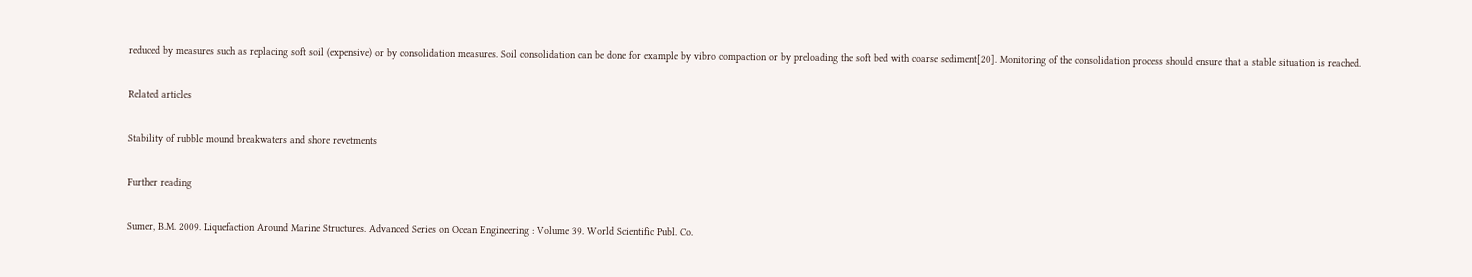reduced by measures such as replacing soft soil (expensive) or by consolidation measures. Soil consolidation can be done for example by vibro compaction or by preloading the soft bed with coarse sediment[20]. Monitoring of the consolidation process should ensure that a stable situation is reached.

Related articles

Stability of rubble mound breakwaters and shore revetments

Further reading

Sumer, B.M. 2009. Liquefaction Around Marine Structures. Advanced Series on Ocean Engineering : Volume 39. World Scientific Publ. Co.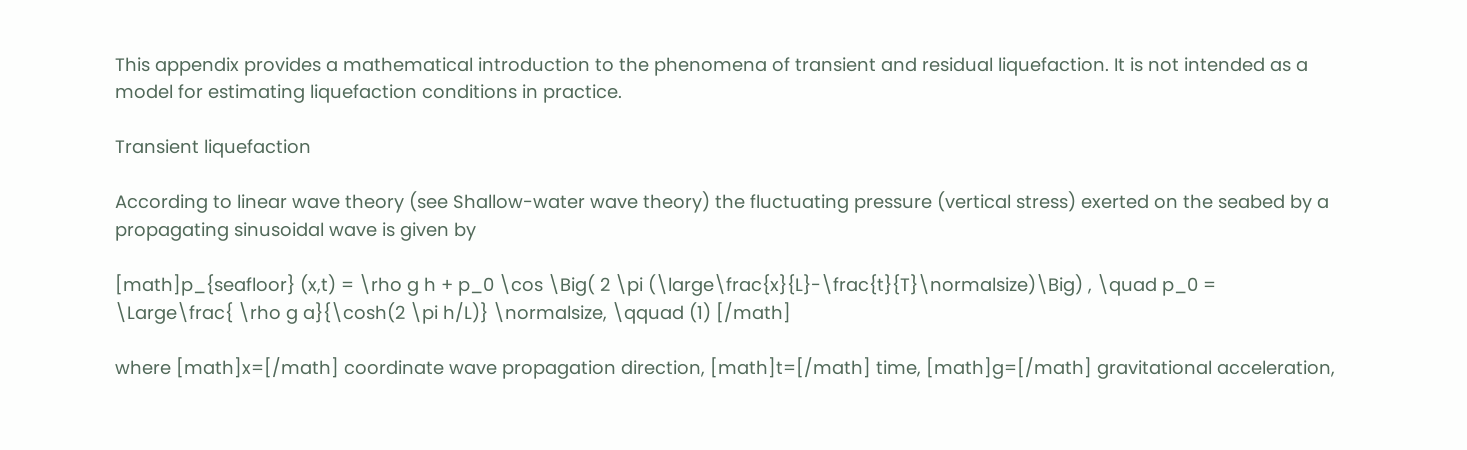This appendix provides a mathematical introduction to the phenomena of transient and residual liquefaction. It is not intended as a model for estimating liquefaction conditions in practice.

Transient liquefaction

According to linear wave theory (see Shallow-water wave theory) the fluctuating pressure (vertical stress) exerted on the seabed by a propagating sinusoidal wave is given by

[math]p_{seafloor} (x,t) = \rho g h + p_0 \cos \Big( 2 \pi (\large\frac{x}{L}-\frac{t}{T}\normalsize)\Big) , \quad p_0 = \Large\frac{ \rho g a}{\cosh(2 \pi h/L)} \normalsize, \qquad (1) [/math]

where [math]x=[/math] coordinate wave propagation direction, [math]t=[/math] time, [math]g=[/math] gravitational acceleration,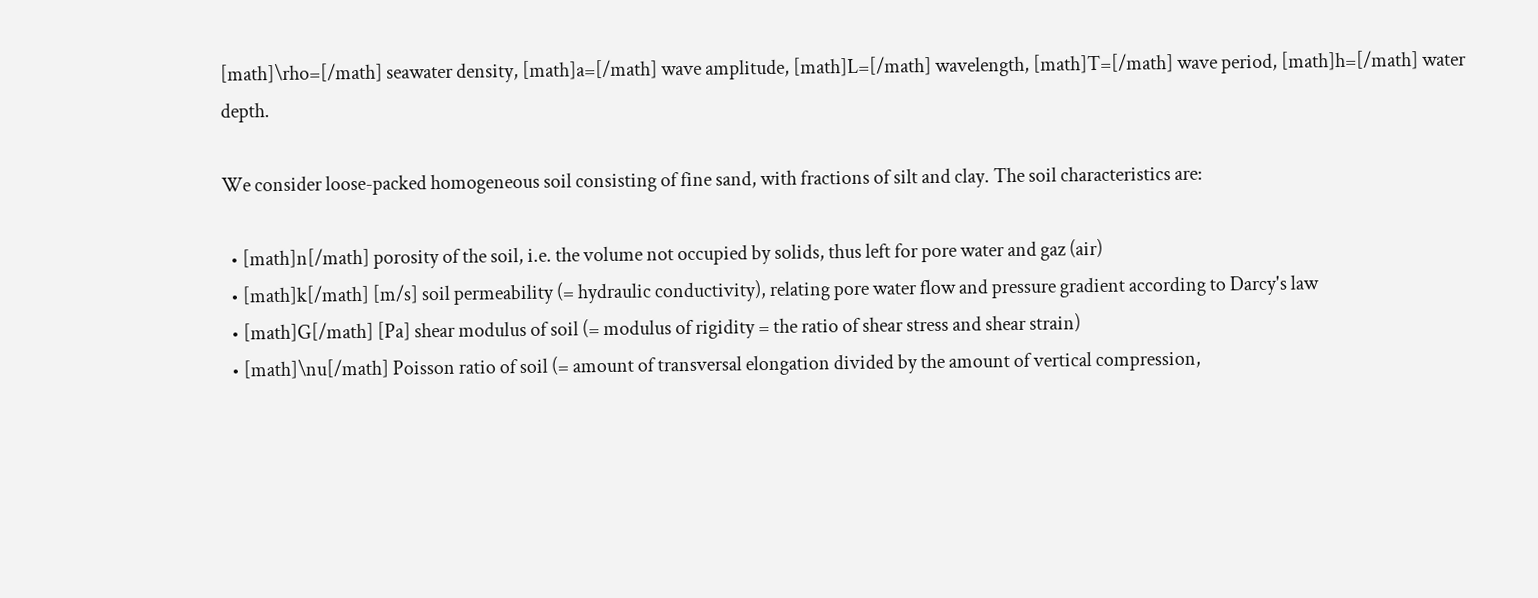[math]\rho=[/math] seawater density, [math]a=[/math] wave amplitude, [math]L=[/math] wavelength, [math]T=[/math] wave period, [math]h=[/math] water depth.

We consider loose-packed homogeneous soil consisting of fine sand, with fractions of silt and clay. The soil characteristics are:

  • [math]n[/math] porosity of the soil, i.e. the volume not occupied by solids, thus left for pore water and gaz (air)
  • [math]k[/math] [m/s] soil permeability (= hydraulic conductivity), relating pore water flow and pressure gradient according to Darcy's law
  • [math]G[/math] [Pa] shear modulus of soil (= modulus of rigidity = the ratio of shear stress and shear strain)
  • [math]\nu[/math] Poisson ratio of soil (= amount of transversal elongation divided by the amount of vertical compression,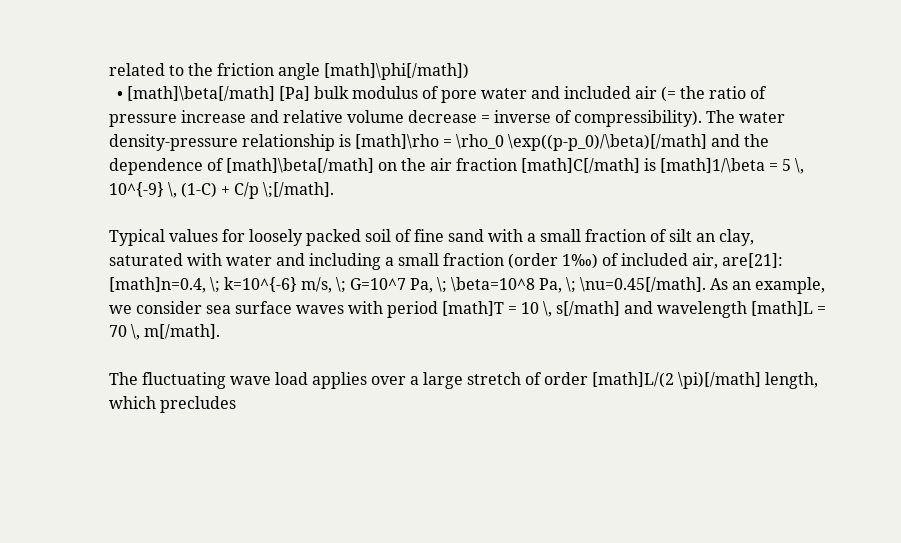related to the friction angle [math]\phi[/math])
  • [math]\beta[/math] [Pa] bulk modulus of pore water and included air (= the ratio of pressure increase and relative volume decrease = inverse of compressibility). The water density-pressure relationship is [math]\rho = \rho_0 \exp((p-p_0)/\beta)[/math] and the dependence of [math]\beta[/math] on the air fraction [math]C[/math] is [math]1/\beta = 5 \, 10^{-9} \, (1-C) + C/p \;[/math].

Typical values for loosely packed soil of fine sand with a small fraction of silt an clay, saturated with water and including a small fraction (order 1‰) of included air, are[21]: [math]n=0.4, \; k=10^{-6} m/s, \; G=10^7 Pa, \; \beta=10^8 Pa, \; \nu=0.45[/math]. As an example, we consider sea surface waves with period [math]T = 10 \, s[/math] and wavelength [math]L = 70 \, m[/math].

The fluctuating wave load applies over a large stretch of order [math]L/(2 \pi)[/math] length, which precludes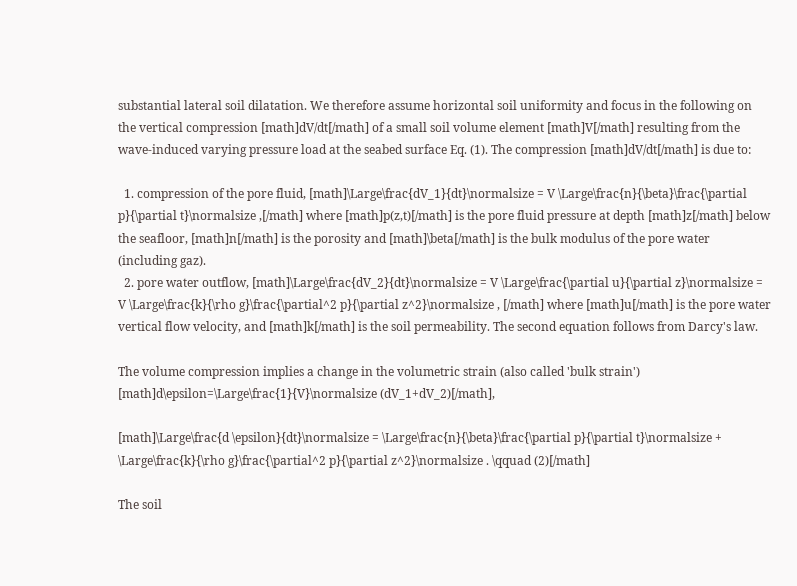substantial lateral soil dilatation. We therefore assume horizontal soil uniformity and focus in the following on the vertical compression [math]dV/dt[/math] of a small soil volume element [math]V[/math] resulting from the wave-induced varying pressure load at the seabed surface Eq. (1). The compression [math]dV/dt[/math] is due to:

  1. compression of the pore fluid, [math]\Large\frac{dV_1}{dt}\normalsize = V \Large\frac{n}{\beta}\frac{\partial p}{\partial t}\normalsize ,[/math] where [math]p(z,t)[/math] is the pore fluid pressure at depth [math]z[/math] below the seafloor, [math]n[/math] is the porosity and [math]\beta[/math] is the bulk modulus of the pore water (including gaz).
  2. pore water outflow, [math]\Large\frac{dV_2}{dt}\normalsize = V \Large\frac{\partial u}{\partial z}\normalsize = V \Large\frac{k}{\rho g}\frac{\partial^2 p}{\partial z^2}\normalsize , [/math] where [math]u[/math] is the pore water vertical flow velocity, and [math]k[/math] is the soil permeability. The second equation follows from Darcy's law.

The volume compression implies a change in the volumetric strain (also called 'bulk strain') [math]d\epsilon=\Large\frac{1}{V}\normalsize (dV_1+dV_2)[/math],

[math]\Large\frac{d \epsilon}{dt}\normalsize = \Large\frac{n}{\beta}\frac{\partial p}{\partial t}\normalsize + \Large\frac{k}{\rho g}\frac{\partial^2 p}{\partial z^2}\normalsize . \qquad (2)[/math]

The soil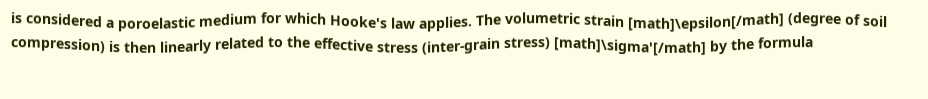is considered a poroelastic medium for which Hooke's law applies. The volumetric strain [math]\epsilon[/math] (degree of soil compression) is then linearly related to the effective stress (inter-grain stress) [math]\sigma'[/math] by the formula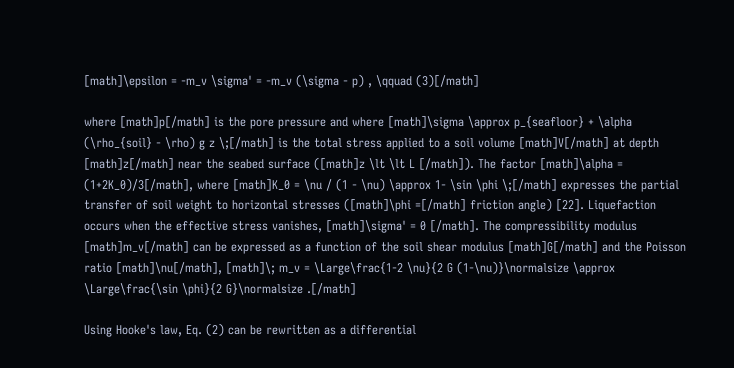[math]\epsilon = -m_v \sigma' = -m_v (\sigma - p) , \qquad (3)[/math]

where [math]p[/math] is the pore pressure and where [math]\sigma \approx p_{seafloor} + \alpha (\rho_{soil} - \rho) g z \;[/math] is the total stress applied to a soil volume [math]V[/math] at depth [math]z[/math] near the seabed surface ([math]z \lt \lt L [/math]). The factor [math]\alpha = (1+2K_0)/3[/math], where [math]K_0 = \nu / (1 - \nu) \approx 1- \sin \phi \;[/math] expresses the partial transfer of soil weight to horizontal stresses ([math]\phi =[/math] friction angle) [22]. Liquefaction occurs when the effective stress vanishes, [math]\sigma' = 0 [/math]. The compressibility modulus [math]m_v[/math] can be expressed as a function of the soil shear modulus [math]G[/math] and the Poisson ratio [math]\nu[/math], [math]\; m_v = \Large\frac{1-2 \nu}{2 G (1-\nu)}\normalsize \approx \Large\frac{\sin \phi}{2 G}\normalsize .[/math]

Using Hooke's law, Eq. (2) can be rewritten as a differential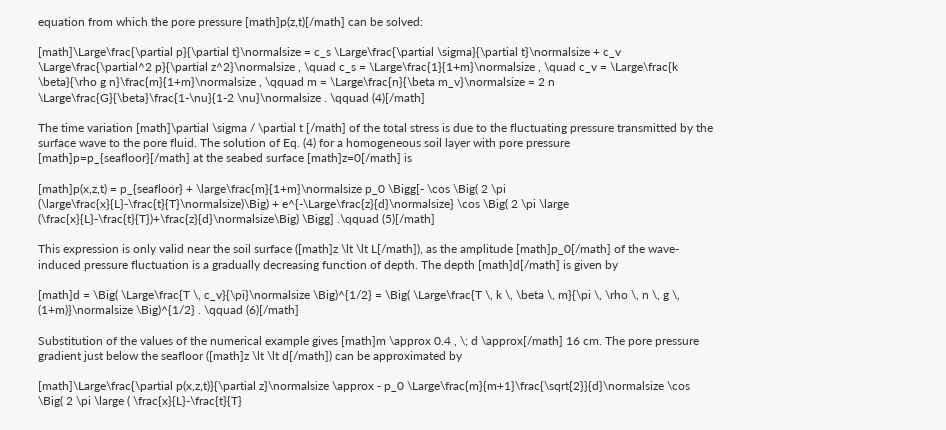equation from which the pore pressure [math]p(z,t)[/math] can be solved:

[math]\Large\frac{\partial p}{\partial t}\normalsize = c_s \Large\frac{\partial \sigma}{\partial t}\normalsize + c_v \Large\frac{\partial^2 p}{\partial z^2}\normalsize , \quad c_s = \Large\frac{1}{1+m}\normalsize , \quad c_v = \Large\frac{k \beta}{\rho g n}\frac{m}{1+m}\normalsize , \qquad m = \Large\frac{n}{\beta m_v}\normalsize = 2 n \Large\frac{G}{\beta}\frac{1-\nu}{1-2 \nu}\normalsize . \qquad (4)[/math]

The time variation [math]\partial \sigma / \partial t [/math] of the total stress is due to the fluctuating pressure transmitted by the surface wave to the pore fluid. The solution of Eq. (4) for a homogeneous soil layer with pore pressure [math]p=p_{seafloor}[/math] at the seabed surface [math]z=0[/math] is

[math]p(x,z,t) = p_{seafloor} + \large\frac{m}{1+m}\normalsize p_0 \Bigg[- \cos \Big( 2 \pi (\large\frac{x}{L}-\frac{t}{T}\normalsize)\Big) + e^{-\Large\frac{z}{d}\normalsize} \cos \Big( 2 \pi \large (\frac{x}{L}-\frac{t}{T})+\frac{z}{d}\normalsize\Big) \Bigg] .\qquad (5)[/math]

This expression is only valid near the soil surface ([math]z \lt \lt L[/math]), as the amplitude [math]p_0[/math] of the wave-induced pressure fluctuation is a gradually decreasing function of depth. The depth [math]d[/math] is given by

[math]d = \Big( \Large\frac{T \, c_v}{\pi}\normalsize \Big)^{1/2} = \Big( \Large\frac{T \, k \, \beta \, m}{\pi \, \rho \, n \, g \, (1+m)}\normalsize \Big)^{1/2} . \qquad (6)[/math]

Substitution of the values of the numerical example gives [math]m \approx 0.4 , \; d \approx[/math] 16 cm. The pore pressure gradient just below the seafloor ([math]z \lt \lt d[/math]) can be approximated by

[math]\Large\frac{\partial p(x,z,t)}{\partial z}\normalsize \approx - p_0 \Large\frac{m}{m+1}\frac{\sqrt{2}}{d}\normalsize \cos \Big( 2 \pi \large ( \frac{x}{L}-\frac{t}{T}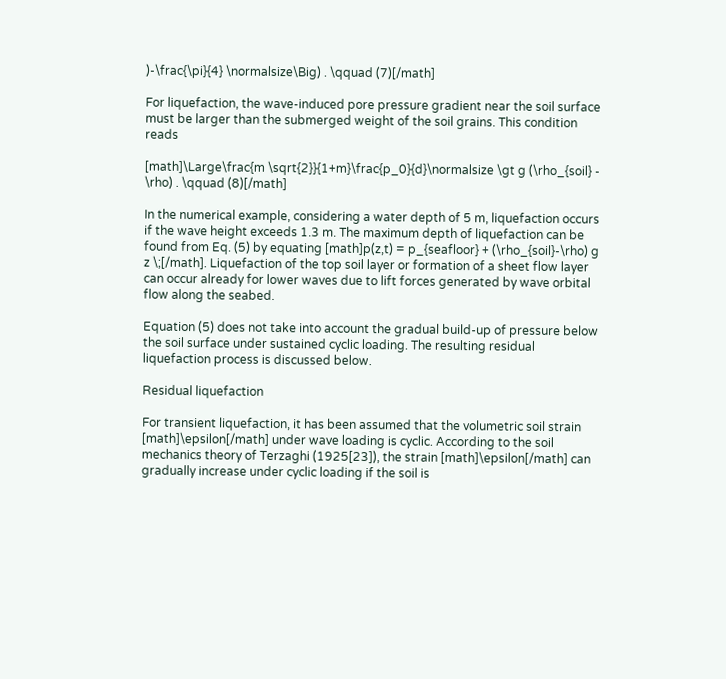)-\frac{\pi}{4} \normalsize\Big) . \qquad (7)[/math]

For liquefaction, the wave-induced pore pressure gradient near the soil surface must be larger than the submerged weight of the soil grains. This condition reads

[math]\Large\frac{m \sqrt{2}}{1+m}\frac{p_0}{d}\normalsize \gt g (\rho_{soil} - \rho) . \qquad (8)[/math]

In the numerical example, considering a water depth of 5 m, liquefaction occurs if the wave height exceeds 1.3 m. The maximum depth of liquefaction can be found from Eq. (5) by equating [math]p(z,t) = p_{seafloor} + (\rho_{soil}-\rho) g z \;[/math]. Liquefaction of the top soil layer or formation of a sheet flow layer can occur already for lower waves due to lift forces generated by wave orbital flow along the seabed.

Equation (5) does not take into account the gradual build-up of pressure below the soil surface under sustained cyclic loading. The resulting residual liquefaction process is discussed below.

Residual liquefaction

For transient liquefaction, it has been assumed that the volumetric soil strain [math]\epsilon[/math] under wave loading is cyclic. According to the soil mechanics theory of Terzaghi (1925[23]), the strain [math]\epsilon[/math] can gradually increase under cyclic loading if the soil is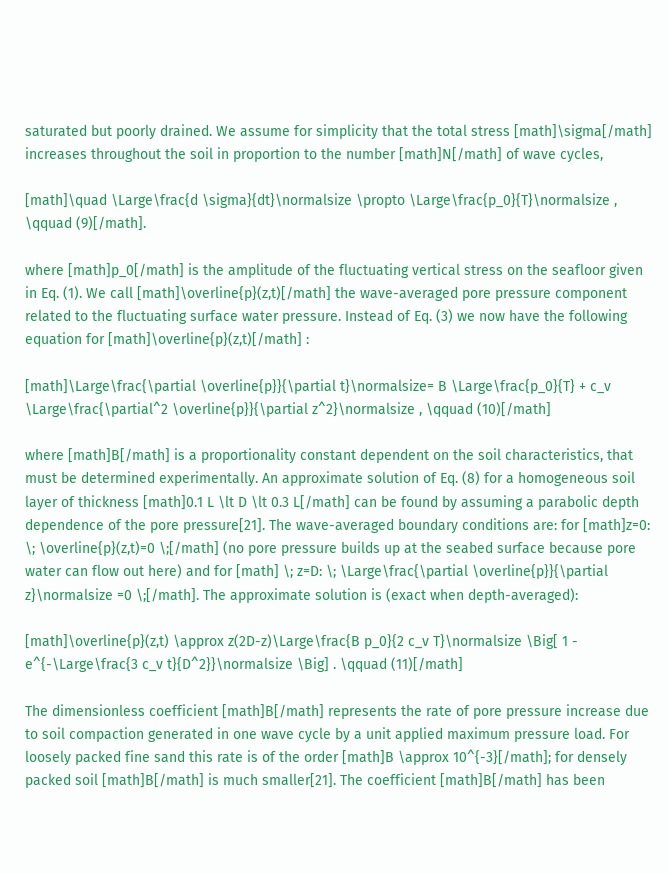saturated but poorly drained. We assume for simplicity that the total stress [math]\sigma[/math] increases throughout the soil in proportion to the number [math]N[/math] of wave cycles,

[math]\quad \Large\frac{d \sigma}{dt}\normalsize \propto \Large\frac{p_0}{T}\normalsize , \qquad (9)[/math].

where [math]p_0[/math] is the amplitude of the fluctuating vertical stress on the seafloor given in Eq. (1). We call [math]\overline{p}(z,t)[/math] the wave-averaged pore pressure component related to the fluctuating surface water pressure. Instead of Eq. (3) we now have the following equation for [math]\overline{p}(z,t)[/math] :

[math]\Large\frac{\partial \overline{p}}{\partial t}\normalsize= B \Large\frac{p_0}{T} + c_v \Large\frac{\partial^2 \overline{p}}{\partial z^2}\normalsize , \qquad (10)[/math]

where [math]B[/math] is a proportionality constant dependent on the soil characteristics, that must be determined experimentally. An approximate solution of Eq. (8) for a homogeneous soil layer of thickness [math]0.1 L \lt D \lt 0.3 L[/math] can be found by assuming a parabolic depth dependence of the pore pressure[21]. The wave-averaged boundary conditions are: for [math]z=0: \; \overline{p}(z,t)=0 \;[/math] (no pore pressure builds up at the seabed surface because pore water can flow out here) and for [math] \; z=D: \; \Large\frac{\partial \overline{p}}{\partial z}\normalsize =0 \;[/math]. The approximate solution is (exact when depth-averaged):

[math]\overline{p}(z,t) \approx z(2D-z)\Large\frac{B p_0}{2 c_v T}\normalsize \Big[ 1 - e^{-\Large\frac{3 c_v t}{D^2}}\normalsize \Big] . \qquad (11)[/math]

The dimensionless coefficient [math]B[/math] represents the rate of pore pressure increase due to soil compaction generated in one wave cycle by a unit applied maximum pressure load. For loosely packed fine sand this rate is of the order [math]B \approx 10^{-3}[/math]; for densely packed soil [math]B[/math] is much smaller[21]. The coefficient [math]B[/math] has been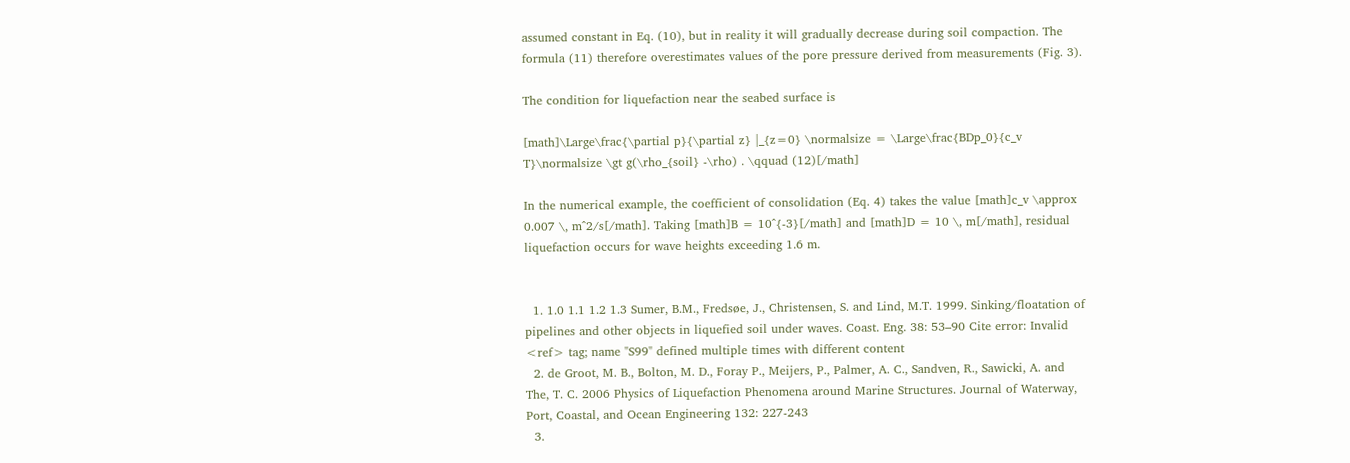assumed constant in Eq. (10), but in reality it will gradually decrease during soil compaction. The formula (11) therefore overestimates values of the pore pressure derived from measurements (Fig. 3).

The condition for liquefaction near the seabed surface is

[math]\Large\frac{\partial p}{\partial z} |_{z=0} \normalsize = \Large\frac{BDp_0}{c_v T}\normalsize \gt g(\rho_{soil} -\rho) . \qquad (12)[/math]

In the numerical example, the coefficient of consolidation (Eq. 4) takes the value [math]c_v \approx 0.007 \, m^2/s[/math]. Taking [math]B = 10^{-3}[/math] and [math]D = 10 \, m[/math], residual liquefaction occurs for wave heights exceeding 1.6 m.


  1. 1.0 1.1 1.2 1.3 Sumer, B.M., Fredsøe, J., Christensen, S. and Lind, M.T. 1999. Sinking/floatation of pipelines and other objects in liquefied soil under waves. Coast. Eng. 38: 53–90 Cite error: Invalid <ref> tag; name "S99" defined multiple times with different content
  2. de Groot, M. B., Bolton, M. D., Foray P., Meijers, P., Palmer, A. C., Sandven, R., Sawicki, A. and The, T. C. 2006 Physics of Liquefaction Phenomena around Marine Structures. Journal of Waterway, Port, Coastal, and Ocean Engineering 132: 227-243
  3.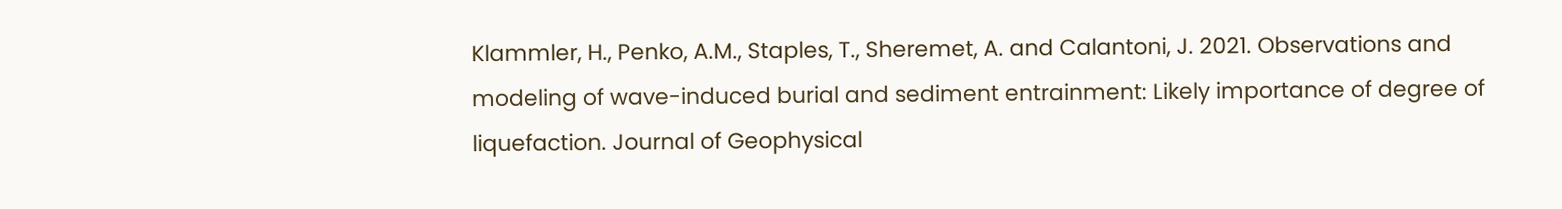Klammler, H., Penko, A.M., Staples, T., Sheremet, A. and Calantoni, J. 2021. Observations and modeling of wave-induced burial and sediment entrainment: Likely importance of degree of liquefaction. Journal of Geophysical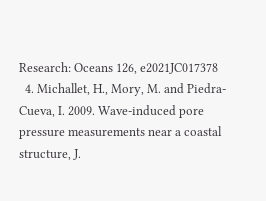Research: Oceans 126, e2021JC017378
  4. Michallet, H., Mory, M. and Piedra-Cueva, I. 2009. Wave-induced pore pressure measurements near a coastal structure, J.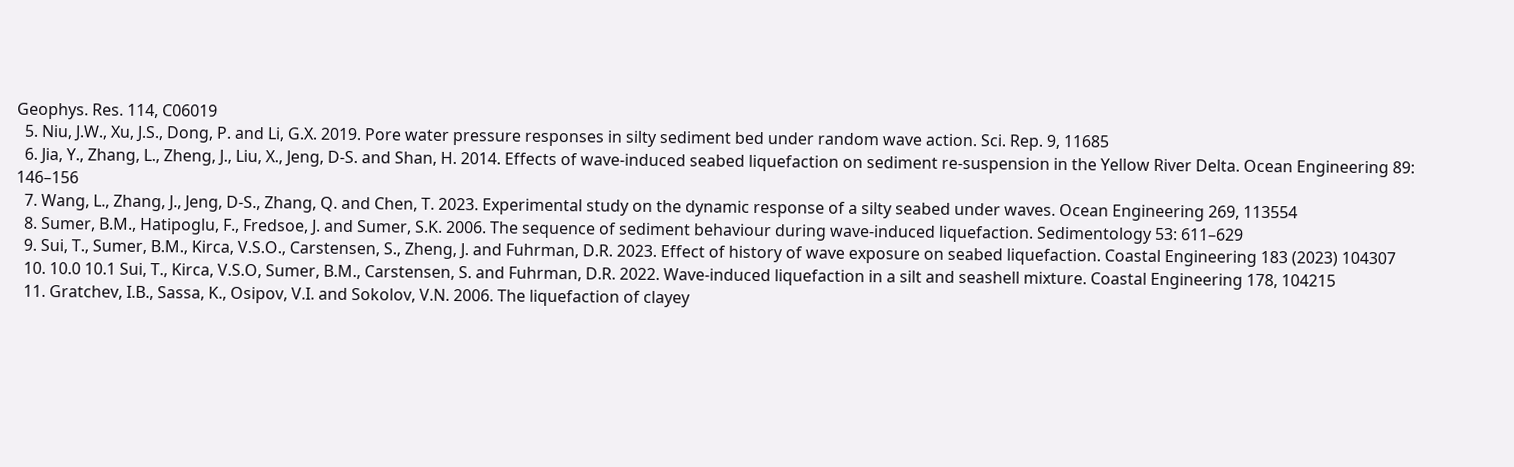Geophys. Res. 114, C06019
  5. Niu, J.W., Xu, J.S., Dong, P. and Li, G.X. 2019. Pore water pressure responses in silty sediment bed under random wave action. Sci. Rep. 9, 11685
  6. Jia, Y., Zhang, L., Zheng, J., Liu, X., Jeng, D-S. and Shan, H. 2014. Effects of wave-induced seabed liquefaction on sediment re-suspension in the Yellow River Delta. Ocean Engineering 89: 146–156
  7. Wang, L., Zhang, J., Jeng, D-S., Zhang, Q. and Chen, T. 2023. Experimental study on the dynamic response of a silty seabed under waves. Ocean Engineering 269, 113554
  8. Sumer, B.M., Hatipoglu, F., Fredsoe, J. and Sumer, S.K. 2006. The sequence of sediment behaviour during wave-induced liquefaction. Sedimentology 53: 611–629
  9. Sui, T., Sumer, B.M., Kirca, V.S.O., Carstensen, S., Zheng, J. and Fuhrman, D.R. 2023. Effect of history of wave exposure on seabed liquefaction. Coastal Engineering 183 (2023) 104307
  10. 10.0 10.1 Sui, T., Kirca, V.S.O, Sumer, B.M., Carstensen, S. and Fuhrman, D.R. 2022. Wave-induced liquefaction in a silt and seashell mixture. Coastal Engineering 178, 104215
  11. Gratchev, I.B., Sassa, K., Osipov, V.I. and Sokolov, V.N. 2006. The liquefaction of clayey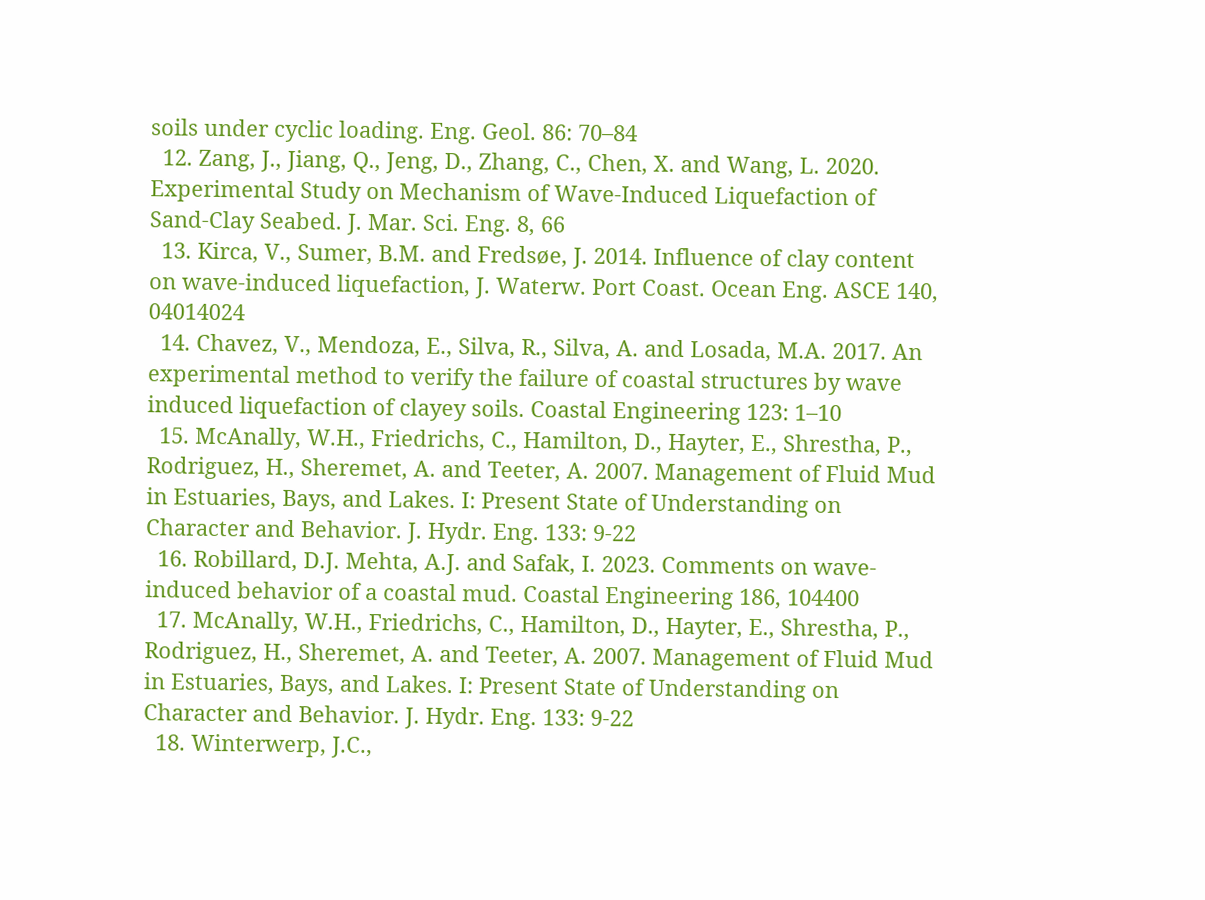soils under cyclic loading. Eng. Geol. 86: 70–84
  12. Zang, J., Jiang, Q., Jeng, D., Zhang, C., Chen, X. and Wang, L. 2020. Experimental Study on Mechanism of Wave-Induced Liquefaction of Sand-Clay Seabed. J. Mar. Sci. Eng. 8, 66
  13. Kirca, V., Sumer, B.M. and Fredsøe, J. 2014. Influence of clay content on wave-induced liquefaction, J. Waterw. Port Coast. Ocean Eng. ASCE 140, 04014024
  14. Chavez, V., Mendoza, E., Silva, R., Silva, A. and Losada, M.A. 2017. An experimental method to verify the failure of coastal structures by wave induced liquefaction of clayey soils. Coastal Engineering 123: 1–10
  15. McAnally, W.H., Friedrichs, C., Hamilton, D., Hayter, E., Shrestha, P., Rodriguez, H., Sheremet, A. and Teeter, A. 2007. Management of Fluid Mud in Estuaries, Bays, and Lakes. I: Present State of Understanding on Character and Behavior. J. Hydr. Eng. 133: 9-22
  16. Robillard, D.J. Mehta, A.J. and Safak, I. 2023. Comments on wave-induced behavior of a coastal mud. Coastal Engineering 186, 104400
  17. McAnally, W.H., Friedrichs, C., Hamilton, D., Hayter, E., Shrestha, P., Rodriguez, H., Sheremet, A. and Teeter, A. 2007. Management of Fluid Mud in Estuaries, Bays, and Lakes. I: Present State of Understanding on Character and Behavior. J. Hydr. Eng. 133: 9-22
  18. Winterwerp, J.C.,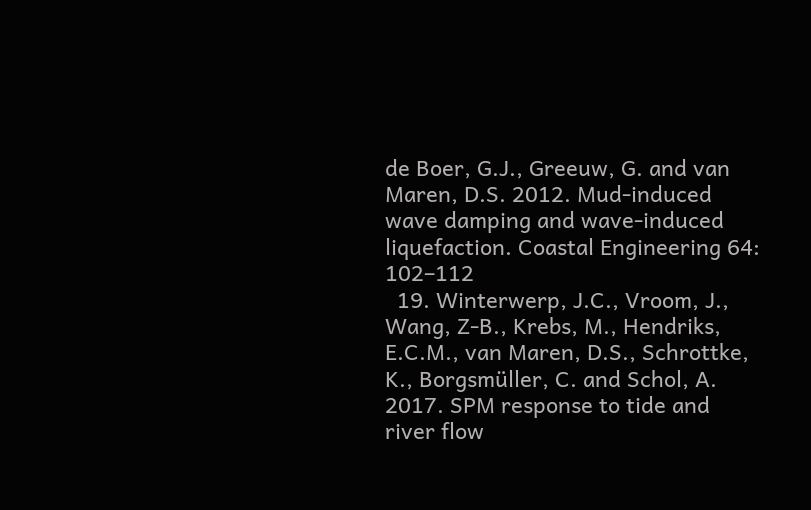de Boer, G.J., Greeuw, G. and van Maren, D.S. 2012. Mud-induced wave damping and wave-induced liquefaction. Coastal Engineering 64: 102–112
  19. Winterwerp, J.C., Vroom, J., Wang, Z-B., Krebs, M., Hendriks, E.C.M., van Maren, D.S., Schrottke, K., Borgsmüller, C. and Schol, A. 2017. SPM response to tide and river flow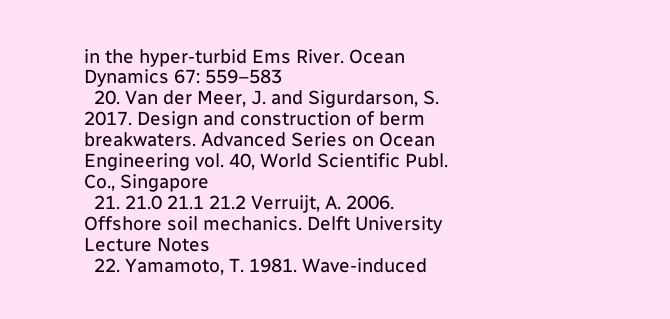in the hyper-turbid Ems River. Ocean Dynamics 67: 559–583
  20. Van der Meer, J. and Sigurdarson, S. 2017. Design and construction of berm breakwaters. Advanced Series on Ocean Engineering vol. 40, World Scientific Publ. Co., Singapore
  21. 21.0 21.1 21.2 Verruijt, A. 2006. Offshore soil mechanics. Delft University Lecture Notes
  22. Yamamoto, T. 1981. Wave-induced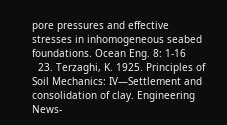pore pressures and effective stresses in inhomogeneous seabed foundations. Ocean Eng. 8: 1-16
  23. Terzaghi, K. 1925. Principles of Soil Mechanics: IV—Settlement and consolidation of clay. Engineering News-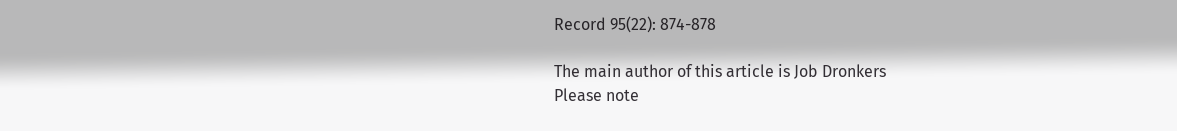Record 95(22): 874-878

The main author of this article is Job Dronkers
Please note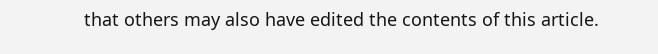that others may also have edited the contents of this article.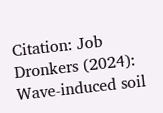Citation: Job Dronkers (2024): Wave-induced soil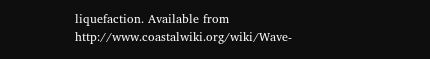liquefaction. Available from http://www.coastalwiki.org/wiki/Wave-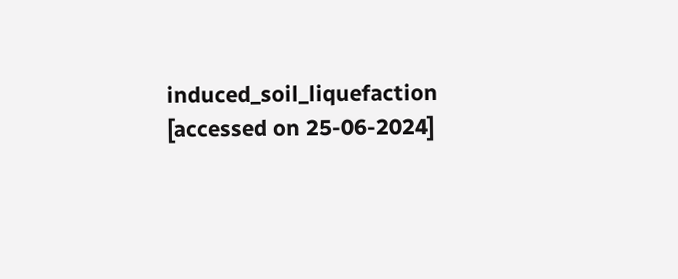induced_soil_liquefaction [accessed on 25-06-2024]